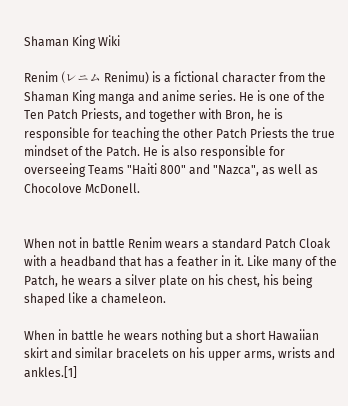Shaman King Wiki

Renim (レニム Renimu) is a fictional character from the Shaman King manga and anime series. He is one of the Ten Patch Priests, and together with Bron, he is responsible for teaching the other Patch Priests the true mindset of the Patch. He is also responsible for overseeing Teams "Haiti 800" and "Nazca", as well as Chocolove McDonell.


When not in battle Renim wears a standard Patch Cloak with a headband that has a feather in it. Like many of the Patch, he wears a silver plate on his chest, his being shaped like a chameleon.

When in battle he wears nothing but a short Hawaiian skirt and similar bracelets on his upper arms, wrists and ankles.[1]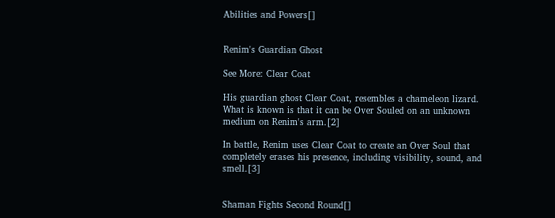Abilities and Powers[]


Renim's Guardian Ghost

See More: Clear Coat

His guardian ghost Clear Coat, resembles a chameleon lizard. What is known is that it can be Over Souled on an unknown medium on Renim's arm.[2]

In battle, Renim uses Clear Coat to create an Over Soul that completely erases his presence, including visibility, sound, and smell.[3]


Shaman Fights Second Round[]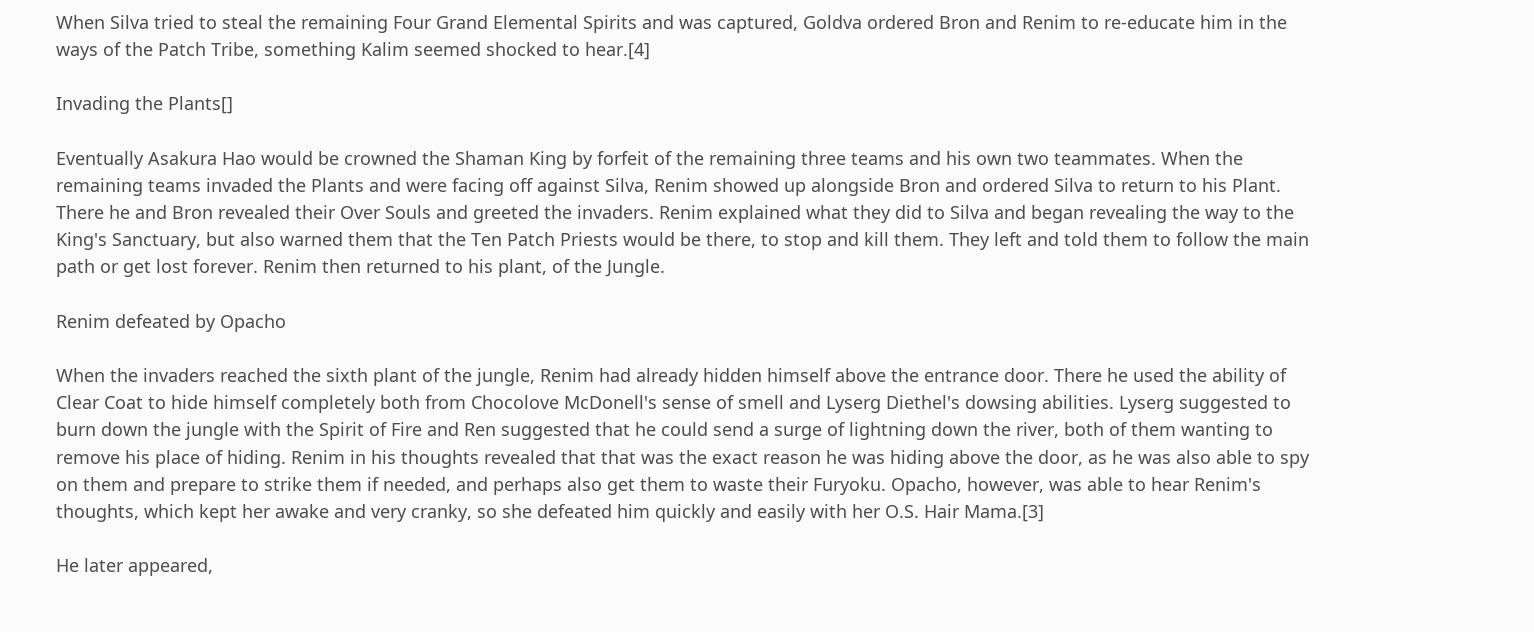When Silva tried to steal the remaining Four Grand Elemental Spirits and was captured, Goldva ordered Bron and Renim to re-educate him in the ways of the Patch Tribe, something Kalim seemed shocked to hear.[4]

Invading the Plants[]

Eventually Asakura Hao would be crowned the Shaman King by forfeit of the remaining three teams and his own two teammates. When the remaining teams invaded the Plants and were facing off against Silva, Renim showed up alongside Bron and ordered Silva to return to his Plant. There he and Bron revealed their Over Souls and greeted the invaders. Renim explained what they did to Silva and began revealing the way to the King's Sanctuary, but also warned them that the Ten Patch Priests would be there, to stop and kill them. They left and told them to follow the main path or get lost forever. Renim then returned to his plant, of the Jungle.

Renim defeated by Opacho

When the invaders reached the sixth plant of the jungle, Renim had already hidden himself above the entrance door. There he used the ability of Clear Coat to hide himself completely both from Chocolove McDonell's sense of smell and Lyserg Diethel's dowsing abilities. Lyserg suggested to burn down the jungle with the Spirit of Fire and Ren suggested that he could send a surge of lightning down the river, both of them wanting to remove his place of hiding. Renim in his thoughts revealed that that was the exact reason he was hiding above the door, as he was also able to spy on them and prepare to strike them if needed, and perhaps also get them to waste their Furyoku. Opacho, however, was able to hear Renim's thoughts, which kept her awake and very cranky, so she defeated him quickly and easily with her O.S. Hair Mama.[3]

He later appeared,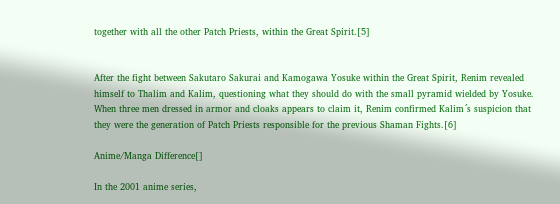together with all the other Patch Priests, within the Great Spirit.[5]


After the fight between Sakutaro Sakurai and Kamogawa Yosuke within the Great Spirit, Renim revealed himself to Thalim and Kalim, questioning what they should do with the small pyramid wielded by Yosuke. When three men dressed in armor and cloaks appears to claim it, Renim confirmed Kalim´s suspicion that they were the generation of Patch Priests responsible for the previous Shaman Fights.[6]

Anime/Manga Difference[]

In the 2001 anime series,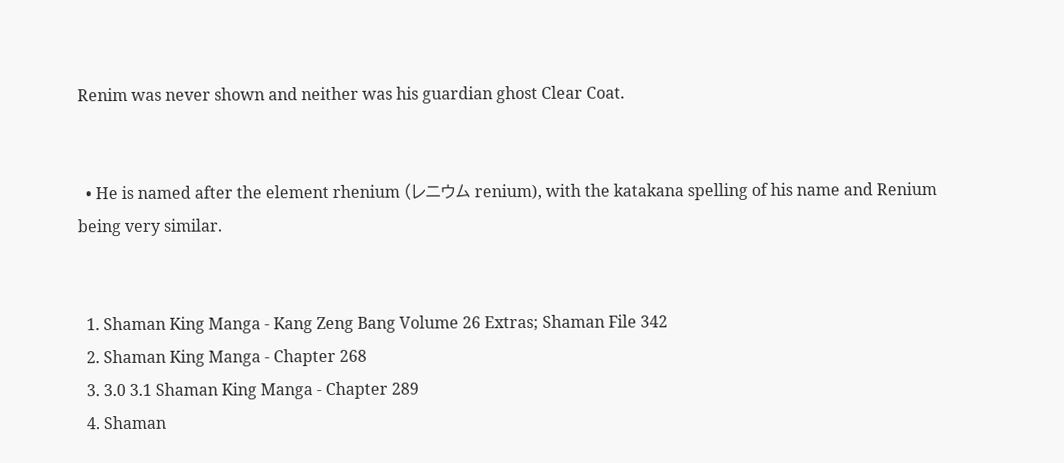Renim was never shown and neither was his guardian ghost Clear Coat.


  • He is named after the element rhenium (レニウム renium), with the katakana spelling of his name and Renium being very similar.


  1. Shaman King Manga - Kang Zeng Bang Volume 26 Extras; Shaman File 342
  2. Shaman King Manga - Chapter 268
  3. 3.0 3.1 Shaman King Manga - Chapter 289
  4. Shaman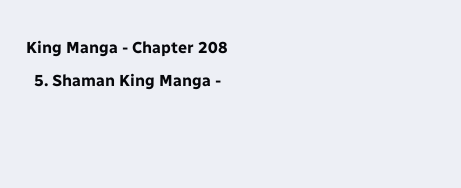King Manga - Chapter 208
  5. Shaman King Manga -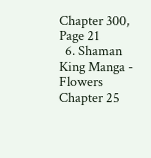Chapter 300, Page 21
  6. Shaman King Manga - Flowers Chapter 25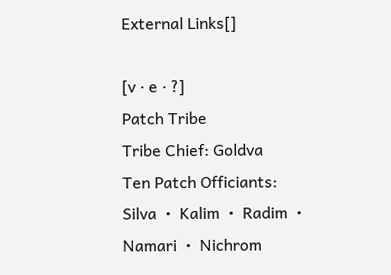External Links[]

[v · e · ?]
Patch Tribe
Tribe Chief: Goldva
Ten Patch Officiants: Silva  •  Kalim  •  Radim  •  Namari  •  Nichrom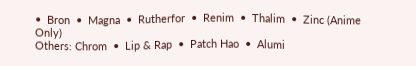•  Bron  •  Magna  •  Rutherfor  •  Renim  •  Thalim  •  Zinc (Anime Only)
Others: Chrom  •  Lip & Rap  •  Patch Hao  •  Alumi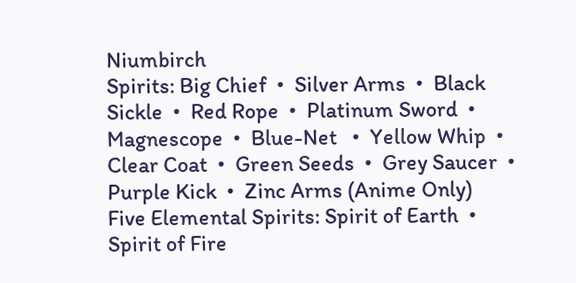Niumbirch
Spirits: Big Chief  •  Silver Arms  •  Black Sickle  •  Red Rope  •  Platinum Sword  •  Magnescope  •  Blue-Net   •  Yellow Whip  •  Clear Coat  •  Green Seeds  •  Grey Saucer  •  Purple Kick  •  Zinc Arms (Anime Only)
Five Elemental Spirits: Spirit of Earth  •  Spirit of Fire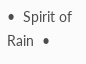•  Spirit of Rain  •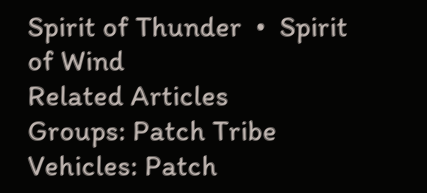Spirit of Thunder  •  Spirit of Wind
Related Articles
Groups: Patch Tribe
Vehicles: Patch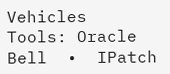Vehicles
Tools: Oracle Bell  •  IPatch